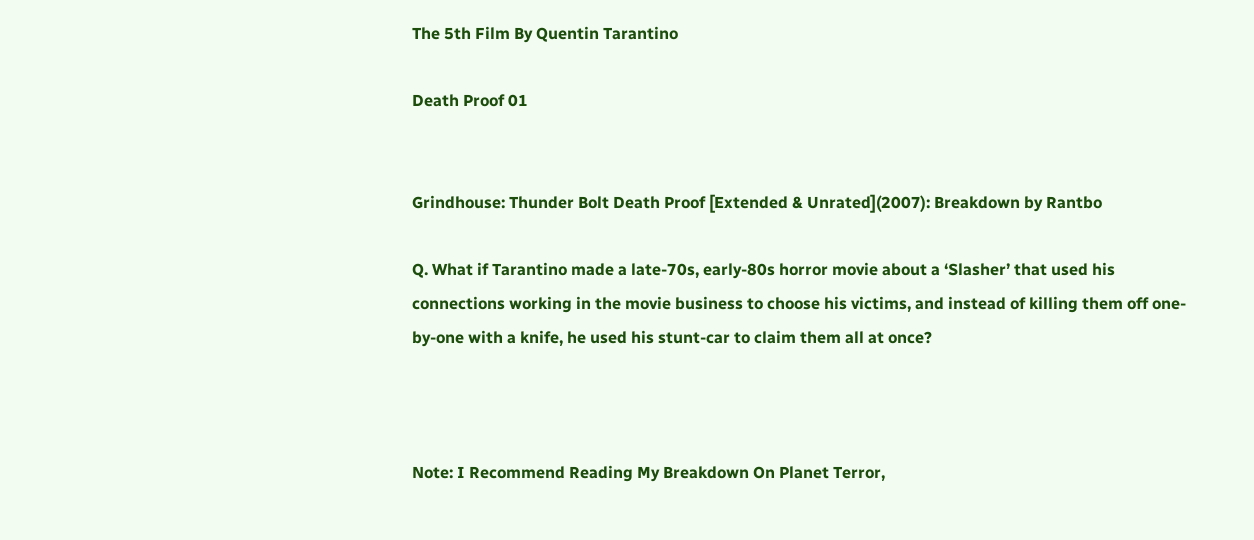The 5th Film By Quentin Tarantino

Death Proof 01


Grindhouse: Thunder Bolt Death Proof [Extended & Unrated](2007): Breakdown by Rantbo

Q. What if Tarantino made a late-70s, early-80s horror movie about a ‘Slasher’ that used his connections working in the movie business to choose his victims, and instead of killing them off one-by-one with a knife, he used his stunt-car to claim them all at once?



Note: I Recommend Reading My Breakdown On Planet Terror,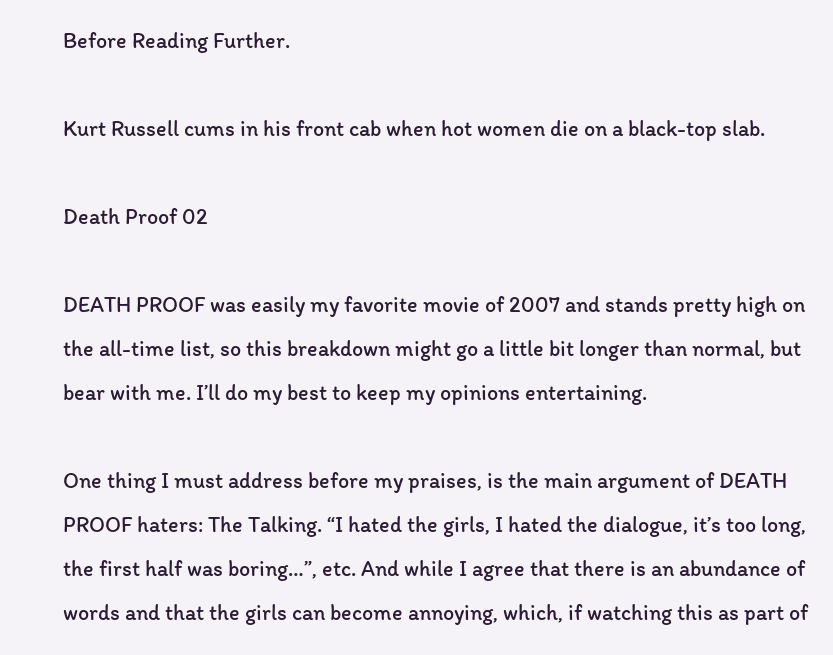Before Reading Further.

Kurt Russell cums in his front cab when hot women die on a black-top slab.

Death Proof 02

DEATH PROOF was easily my favorite movie of 2007 and stands pretty high on the all-time list, so this breakdown might go a little bit longer than normal, but bear with me. I’ll do my best to keep my opinions entertaining.

One thing I must address before my praises, is the main argument of DEATH PROOF haters: The Talking. “I hated the girls, I hated the dialogue, it’s too long, the first half was boring…”, etc. And while I agree that there is an abundance of words and that the girls can become annoying, which, if watching this as part of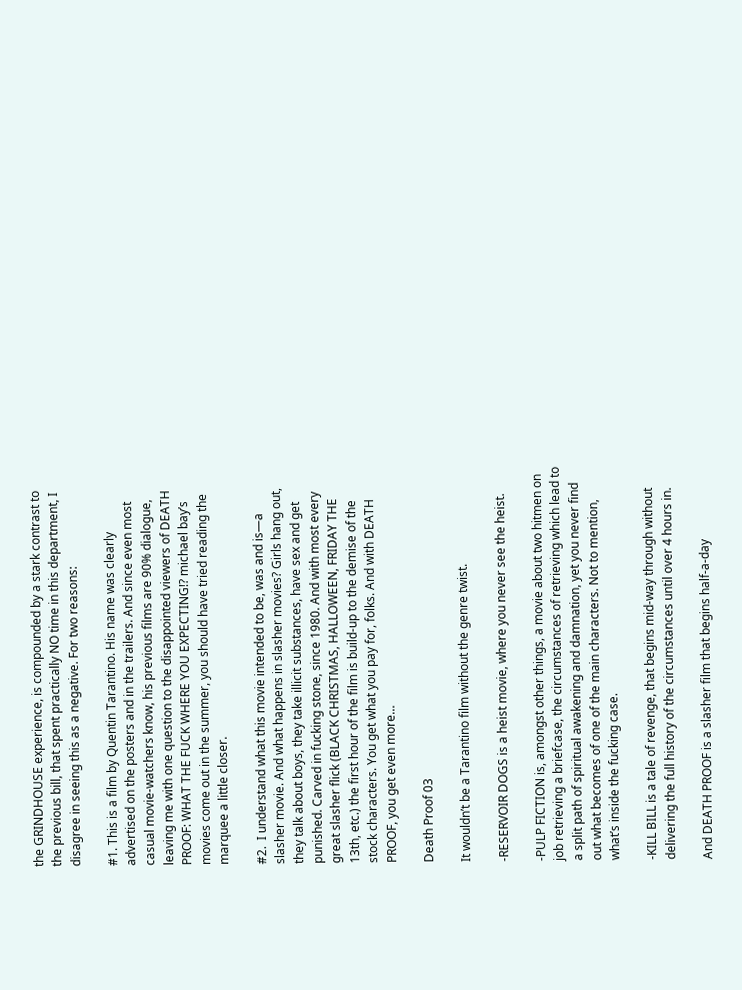the GRINDHOUSE experience, is compounded by a stark contrast to the previous bill, that spent practically NO time in this department, I disagree in seeing this as a negative. For two reasons:

#1. This is a film by Quentin Tarantino. His name was clearly advertised on the posters and in the trailers. And since even most casual movie-watchers know, his previous films are 90% dialogue, leaving me with one question to the disappointed viewers of DEATH PROOF: WHAT THE FUCK WHERE YOU EXPECTING!? michael bay’s movies come out in the summer, you should have tried reading the marquee a little closer.

#2.  I understand what this movie intended to be, was and is—a slasher movie. And what happens in slasher movies? Girls hang out, they talk about boys, they take illicit substances, have sex and get punished. Carved in fucking stone, since 1980. And with most every great slasher flick (BLACK CHRISTMAS, HALLOWEEN, FRIDAY THE 13th, etc.) the first hour of the film is build-up to the demise of the stock characters. You get what you pay for, folks. And with DEATH PROOF, you get even more…

Death Proof 03

It wouldn’t be a Tarantino film without the genre twist.

-RESERVOIR DOGS is a heist movie, where you never see the heist.

-PULP FICTION is, amongst other things, a movie about two hitmen on job retrieving a briefcase, the circumstances of retrieving which lead to a split path of spiritual awakening and damnation, yet you never find out what becomes of one of the main characters. Not to mention, what’s inside the fucking case.

-KILL BILL is a tale of revenge, that begins mid-way through without delivering the full history of the circumstances until over 4 hours in.

And DEATH PROOF is a slasher film that begins half-a-day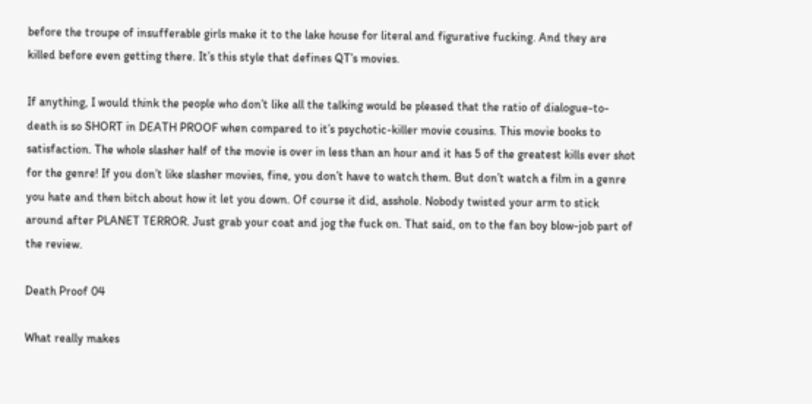before the troupe of insufferable girls make it to the lake house for literal and figurative fucking. And they are killed before even getting there. It’s this style that defines QT’s movies.

If anything, I would think the people who don’t like all the talking would be pleased that the ratio of dialogue-to-death is so SHORT in DEATH PROOF when compared to it’s psychotic-killer movie cousins. This movie books to satisfaction. The whole slasher half of the movie is over in less than an hour and it has 5 of the greatest kills ever shot for the genre! If you don’t like slasher movies, fine, you don’t have to watch them. But don’t watch a film in a genre you hate and then bitch about how it let you down. Of course it did, asshole. Nobody twisted your arm to stick around after PLANET TERROR. Just grab your coat and jog the fuck on. That said, on to the fan boy blow-job part of the review.

Death Proof 04

What really makes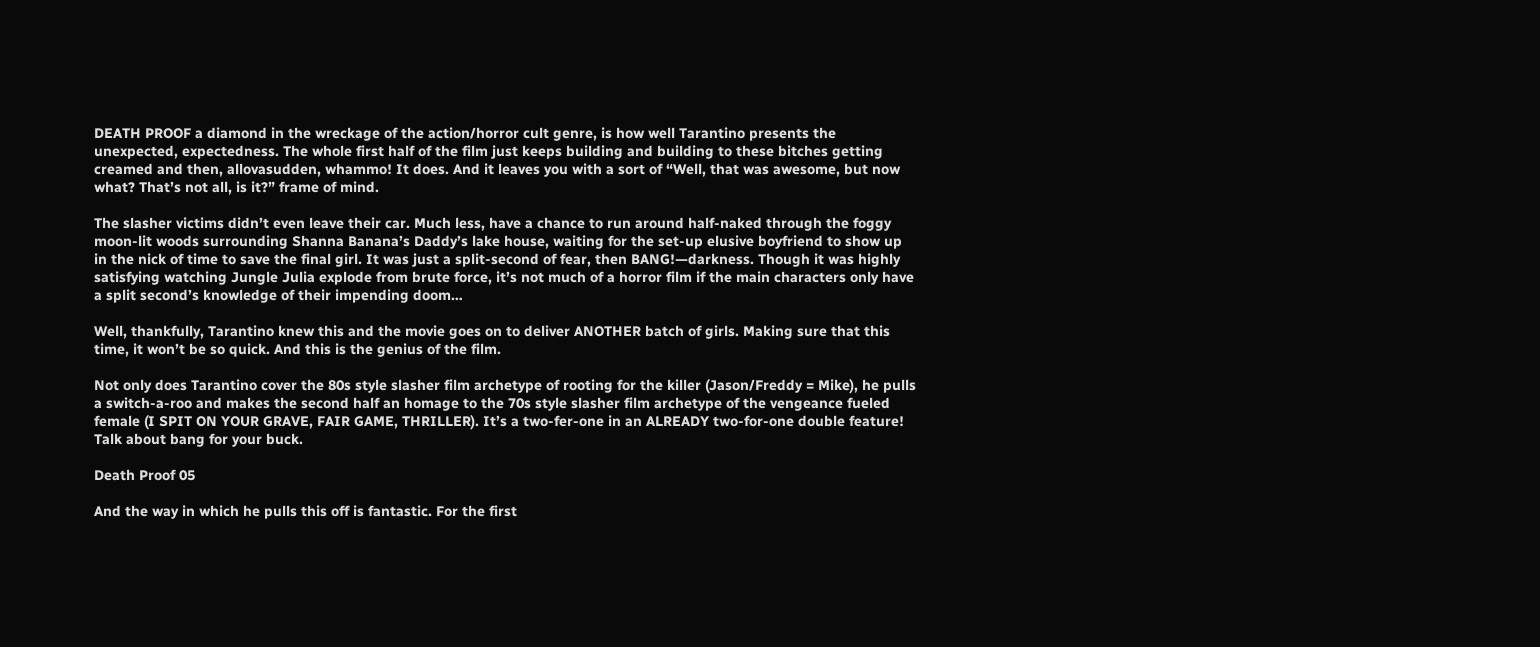DEATH PROOF a diamond in the wreckage of the action/horror cult genre, is how well Tarantino presents the unexpected, expectedness. The whole first half of the film just keeps building and building to these bitches getting creamed and then, allovasudden, whammo! It does. And it leaves you with a sort of “Well, that was awesome, but now what? That’s not all, is it?” frame of mind.

The slasher victims didn’t even leave their car. Much less, have a chance to run around half-naked through the foggy moon-lit woods surrounding Shanna Banana’s Daddy’s lake house, waiting for the set-up elusive boyfriend to show up in the nick of time to save the final girl. It was just a split-second of fear, then BANG!—darkness. Though it was highly satisfying watching Jungle Julia explode from brute force, it’s not much of a horror film if the main characters only have a split second’s knowledge of their impending doom…

Well, thankfully, Tarantino knew this and the movie goes on to deliver ANOTHER batch of girls. Making sure that this time, it won’t be so quick. And this is the genius of the film.

Not only does Tarantino cover the 80s style slasher film archetype of rooting for the killer (Jason/Freddy = Mike), he pulls a switch-a-roo and makes the second half an homage to the 70s style slasher film archetype of the vengeance fueled female (I SPIT ON YOUR GRAVE, FAIR GAME, THRILLER). It’s a two-fer-one in an ALREADY two-for-one double feature! Talk about bang for your buck.

Death Proof 05

And the way in which he pulls this off is fantastic. For the first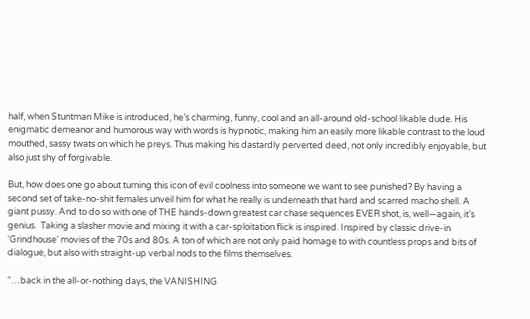half, when Stuntman Mike is introduced, he’s charming, funny, cool and an all-around old-school likable dude. His enigmatic demeanor and humorous way with words is hypnotic, making him an easily more likable contrast to the loud mouthed, sassy twats on which he preys. Thus making his dastardly perverted deed, not only incredibly enjoyable, but also just shy of forgivable.

But, how does one go about turning this icon of evil coolness into someone we want to see punished? By having a second set of take-no-shit females unveil him for what he really is underneath that hard and scarred macho shell. A giant pussy. And to do so with one of THE hands-down greatest car chase sequences EVER shot, is, well—again, it’s genius.  Taking a slasher movie and mixing it with a car-sploitation flick is inspired. Inspired by classic drive-in ‘Grindhouse’ movies of the 70s and 80s. A ton of which are not only paid homage to with countless props and bits of dialogue, but also with straight-up verbal nods to the films themselves.

“…back in the all-or-nothing days, the VANISHING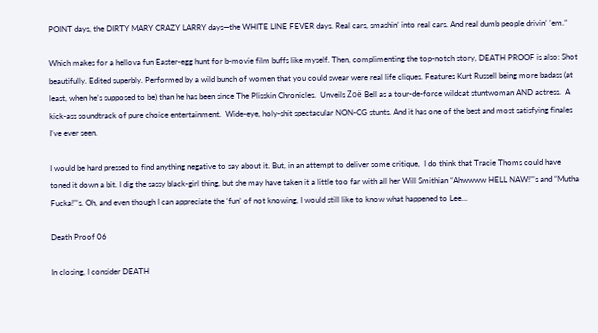POINT days, the DIRTY MARY CRAZY LARRY days—the WHITE LINE FEVER days. Real cars, smashin’ into real cars. And real dumb people drivin’ ’em.”

Which makes for a hellova fun Easter-egg hunt for b-movie film buffs like myself. Then, complimenting the top-notch story, DEATH PROOF is also: Shot beautifully. Edited superbly. Performed by a wild bunch of women that you could swear were real life cliques. Features Kurt Russell being more badass (at least, when he’s supposed to be) than he has been since The Plisskin Chronicles.  Unveils Zoë Bell as a tour-de-force wildcat stuntwoman AND actress.  A kick-ass soundtrack of pure choice entertainment.  Wide-eye, holy-shit spectacular NON-CG stunts. And it has one of the best and most satisfying finales I’ve ever seen.

I would be hard pressed to find anything negative to say about it. But, in an attempt to deliver some critique,  I do think that Tracie Thoms could have toned it down a bit. I dig the sassy black-girl thing, but she may have taken it a little too far with all her Will Smithian “Ahwwww HELL NAW!”’s and “Mutha Fucka!”’s. Oh, and even though I can appreciate the ‘fun’ of not knowing, I would still like to know what happened to Lee…

Death Proof 06

In closing, I consider DEATH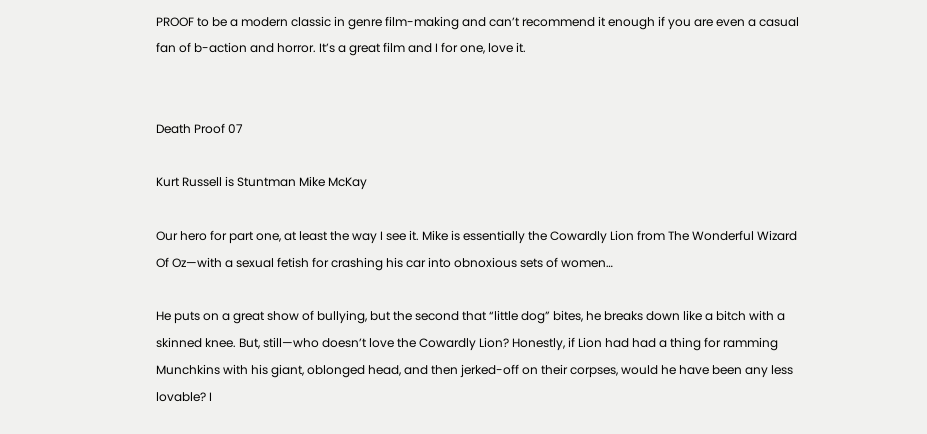PROOF to be a modern classic in genre film-making and can’t recommend it enough if you are even a casual fan of b-action and horror. It’s a great film and I for one, love it.


Death Proof 07

Kurt Russell is Stuntman Mike McKay

Our hero for part one, at least the way I see it. Mike is essentially the Cowardly Lion from The Wonderful Wizard Of Oz—with a sexual fetish for crashing his car into obnoxious sets of women…

He puts on a great show of bullying, but the second that “little dog” bites, he breaks down like a bitch with a skinned knee. But, still—who doesn’t love the Cowardly Lion? Honestly, if Lion had had a thing for ramming Munchkins with his giant, oblonged head, and then jerked-off on their corpses, would he have been any less lovable? I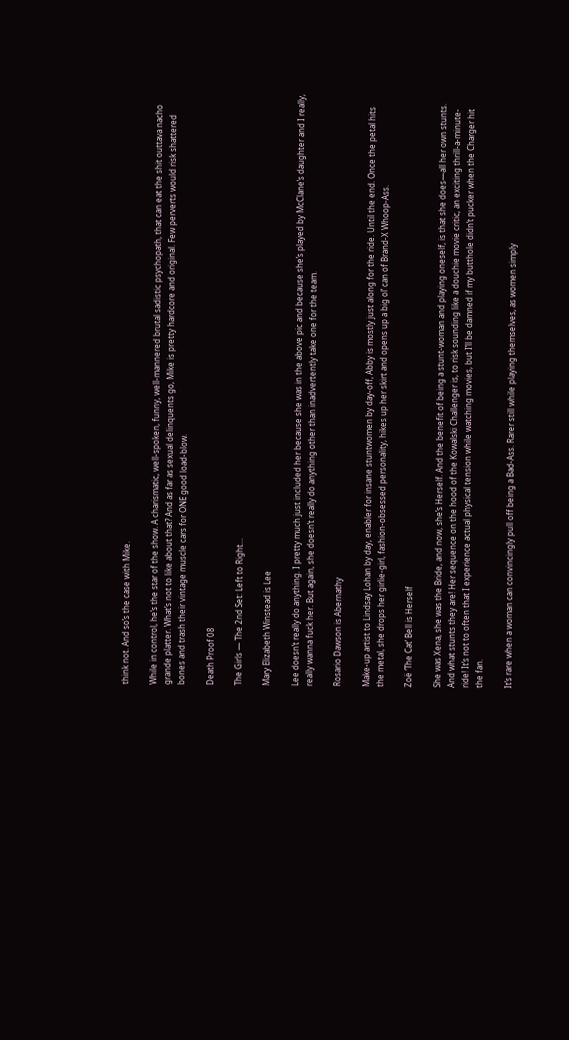think not. And so’s the case with Mike.

While in control, he’s the star of the show. A charismatic, well-spoken, funny, well-mannered brutal sadistic psychopath, that can eat the shit outtava nacho grande platter. What’s not to like about that? And as far as sexual delinquents go, Mike is pretty hardcore and original. Few perverts would risk shattered bones and trash their vintage muscle cars for ONE good load-blow.

Death Proof 08

The Girls — The 2nd Set: Left to Right…

Mary Elizabeth Winstead is Lee

Lee doesn’t really do anything. I pretty much just included her because she was in the above pic and because she’s played by McClane’s daughter and I really, really wanna fuck her. But again, she doesn’t really do anything other than inadvertently take one for the team.

Rosario Dawson is Abernathy

Make-up artist to Lindsay Lohan by day, enabler for insane stuntwomen by day-off, Abby is mostly just along for the ride. Until the end. Once the petal hits the metal, she drops her girlie-girl, fashion-obsessed personality, hikes up her skirt and opens up a big ol’ can of Brand-X Whoop-Ass.

Zoë ‘The Cat’ Bell is Herself

She was Xena, she was the Bride, and now, she’s Herself. And the benefit of being a stunt-woman and playing oneself, is that she does—all her own stunts. And what stunts they are! Her sequence on the hood of the Kowalski Challenger is, to risk sounding like a douchie movie critic, an exciting thrill-a-minute-ride! It’s not to often that I experience actual physical tension while watching movies, but I’ll be damned if my butthole didn’t pucker when the Charger hit the fan.

It’s rare when a woman can convincingly pull off being a Bad-Ass. Rarer still while playing themselves, as women simply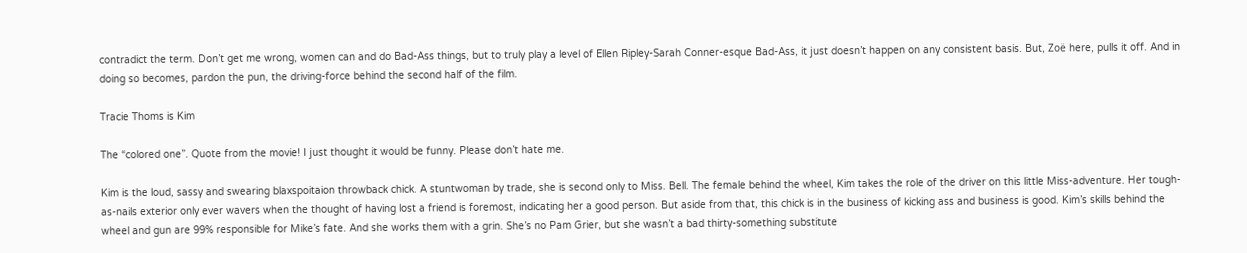contradict the term. Don’t get me wrong, women can and do Bad-Ass things, but to truly play a level of Ellen Ripley-Sarah Conner-esque Bad-Ass, it just doesn’t happen on any consistent basis. But, Zoë here, pulls it off. And in doing so becomes, pardon the pun, the driving-force behind the second half of the film.

Tracie Thoms is Kim

The “colored one”. Quote from the movie! I just thought it would be funny. Please don’t hate me.

Kim is the loud, sassy and swearing blaxspoitaion throwback chick. A stuntwoman by trade, she is second only to Miss. Bell. The female behind the wheel, Kim takes the role of the driver on this little Miss-adventure. Her tough-as-nails exterior only ever wavers when the thought of having lost a friend is foremost, indicating her a good person. But aside from that, this chick is in the business of kicking ass and business is good. Kim’s skills behind the wheel and gun are 99% responsible for Mike’s fate. And she works them with a grin. She’s no Pam Grier, but she wasn’t a bad thirty-something substitute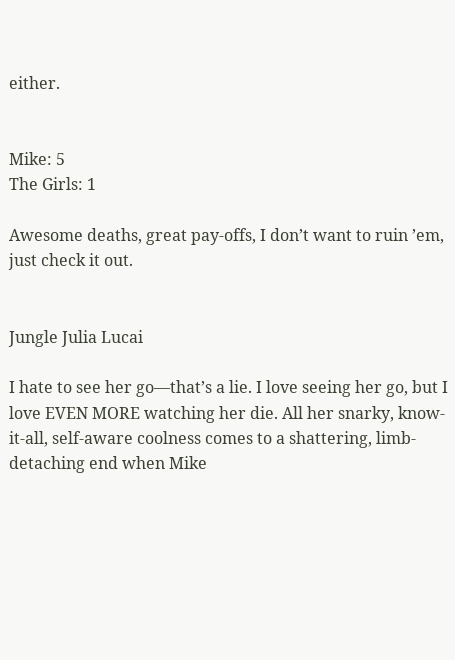either.


Mike: 5
The Girls: 1

Awesome deaths, great pay-offs, I don’t want to ruin ’em, just check it out.


Jungle Julia Lucai

I hate to see her go—that’s a lie. I love seeing her go, but I love EVEN MORE watching her die. All her snarky, know-it-all, self-aware coolness comes to a shattering, limb-detaching end when Mike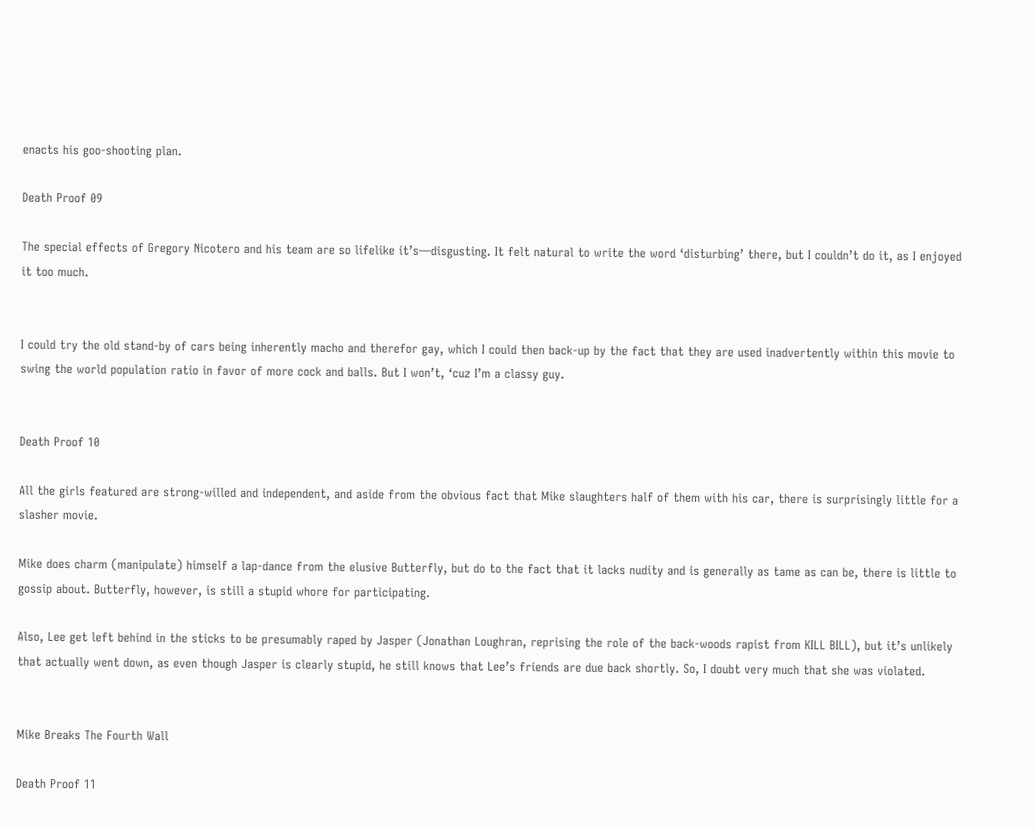enacts his goo-shooting plan.

Death Proof 09

The special effects of Gregory Nicotero and his team are so lifelike it’s—disgusting. It felt natural to write the word ‘disturbing’ there, but I couldn’t do it, as I enjoyed it too much.


I could try the old stand-by of cars being inherently macho and therefor gay, which I could then back-up by the fact that they are used inadvertently within this movie to swing the world population ratio in favor of more cock and balls. But I won’t, ‘cuz I’m a classy guy.


Death Proof 10

All the girls featured are strong-willed and independent, and aside from the obvious fact that Mike slaughters half of them with his car, there is surprisingly little for a slasher movie.

Mike does charm (manipulate) himself a lap-dance from the elusive Butterfly, but do to the fact that it lacks nudity and is generally as tame as can be, there is little to gossip about. Butterfly, however, is still a stupid whore for participating.

Also, Lee get left behind in the sticks to be presumably raped by Jasper (Jonathan Loughran, reprising the role of the back-woods rapist from KILL BILL), but it’s unlikely that actually went down, as even though Jasper is clearly stupid, he still knows that Lee’s friends are due back shortly. So, I doubt very much that she was violated.


Mike Breaks The Fourth Wall

Death Proof 11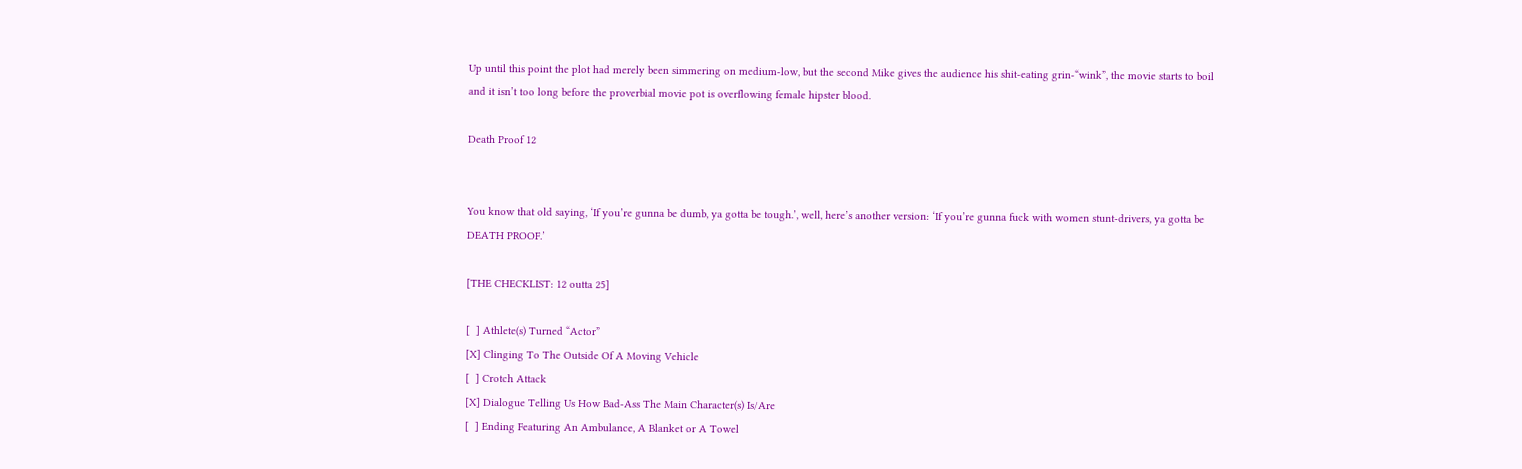Up until this point the plot had merely been simmering on medium-low, but the second Mike gives the audience his shit-eating grin-“wink”, the movie starts to boil and it isn’t too long before the proverbial movie pot is overflowing female hipster blood.

Death Proof 12


You know that old saying, ‘If you’re gunna be dumb, ya gotta be tough.’, well, here’s another version: ‘If you’re gunna fuck with women stunt-drivers, ya gotta be DEATH PROOF.’

[THE CHECKLIST: 12 outta 25]

[  ] Athlete(s) Turned “Actor”
[X] Clinging To The Outside Of A Moving Vehicle
[  ] Crotch Attack
[X] Dialogue Telling Us How Bad-Ass The Main Character(s) Is/Are
[  ] Ending Featuring An Ambulance, A Blanket or A Towel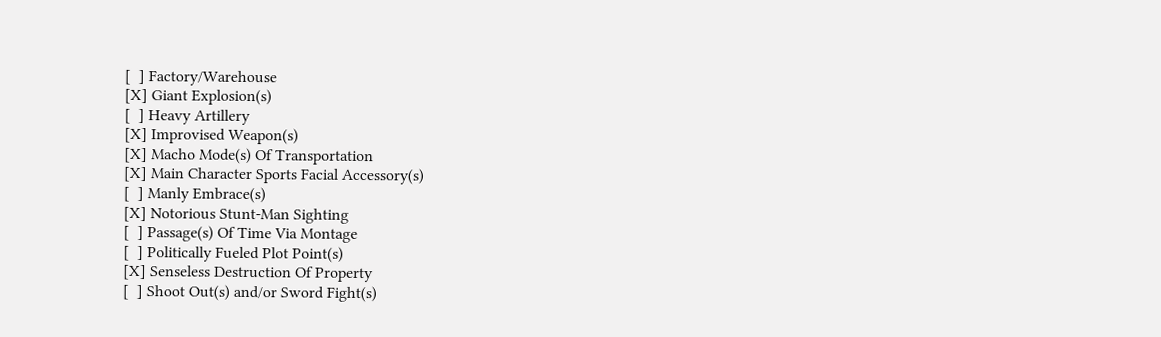[  ] Factory/Warehouse
[X] Giant Explosion(s)
[  ] Heavy Artillery
[X] Improvised Weapon(s)
[X] Macho Mode(s) Of Transportation
[X] Main Character Sports Facial Accessory(s)
[  ] Manly Embrace(s)
[X] Notorious Stunt-Man Sighting
[  ] Passage(s) Of Time Via Montage
[  ] Politically Fueled Plot Point(s)
[X] Senseless Destruction Of Property
[  ] Shoot Out(s) and/or Sword Fight(s)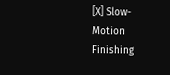[X] Slow-Motion Finishing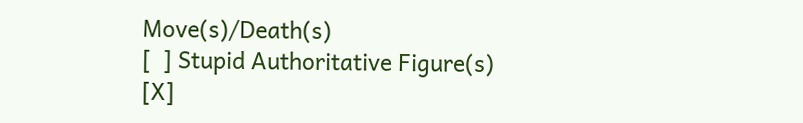Move(s)/Death(s)
[  ] Stupid Authoritative Figure(s)
[X]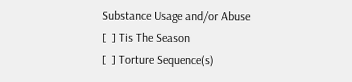Substance Usage and/or Abuse
[  ] Tis The Season
[  ] Torture Sequence(s)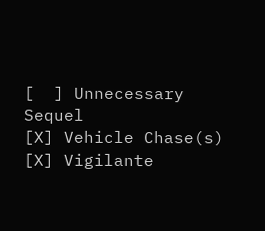[  ] Unnecessary Sequel
[X] Vehicle Chase(s)
[X] Vigilante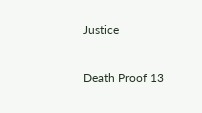Justice

Death Proof 13